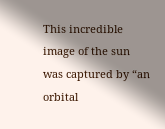This incredible image of the sun was captured by “an orbital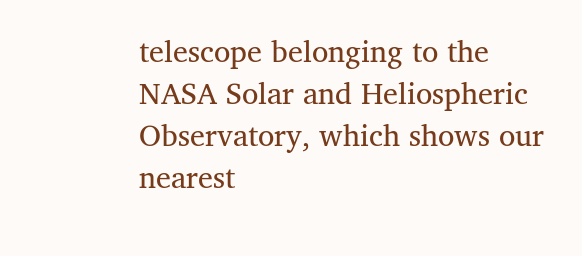telescope belonging to the NASA Solar and Heliospheric Observatory, which shows our nearest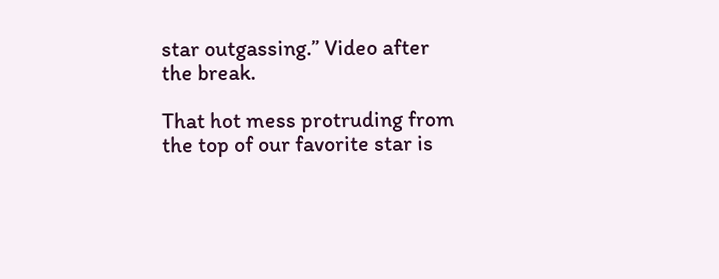star outgassing.” Video after the break.

That hot mess protruding from the top of our favorite star is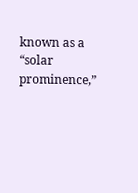known as a “solar prominence,”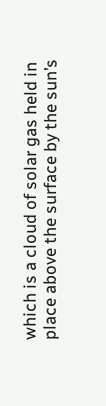which is a cloud of solar gas held in place above the surface by the sun’s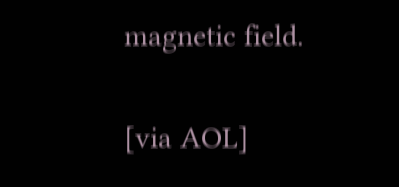magnetic field.

[via AOL]